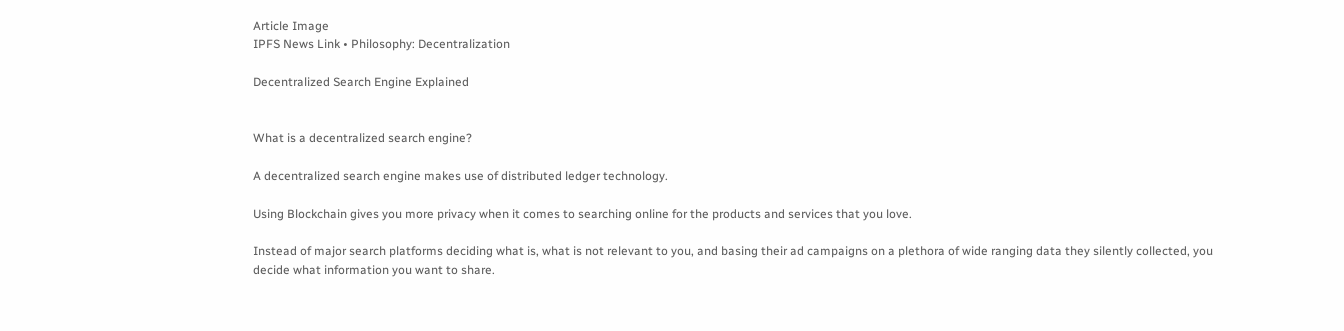Article Image
IPFS News Link • Philosophy: Decentralization

Decentralized Search Engine Explained


What is a decentralized search engine?

A decentralized search engine makes use of distributed ledger technology.

Using Blockchain gives you more privacy when it comes to searching online for the products and services that you love.

Instead of major search platforms deciding what is, what is not relevant to you, and basing their ad campaigns on a plethora of wide ranging data they silently collected, you decide what information you want to share.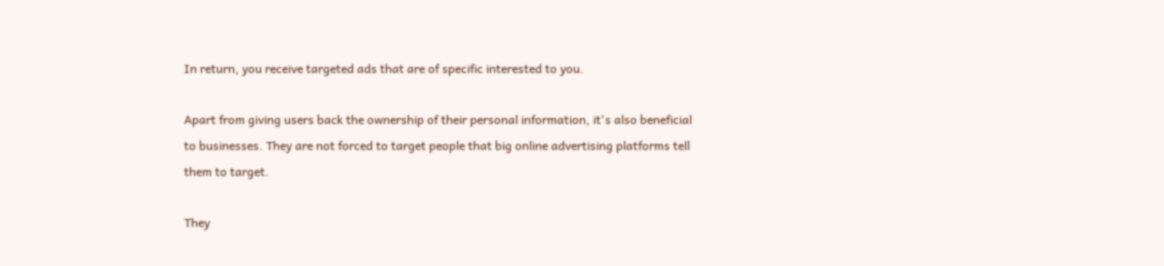In return, you receive targeted ads that are of specific interested to you.

Apart from giving users back the ownership of their personal information, it's also beneficial to businesses. They are not forced to target people that big online advertising platforms tell them to target.

They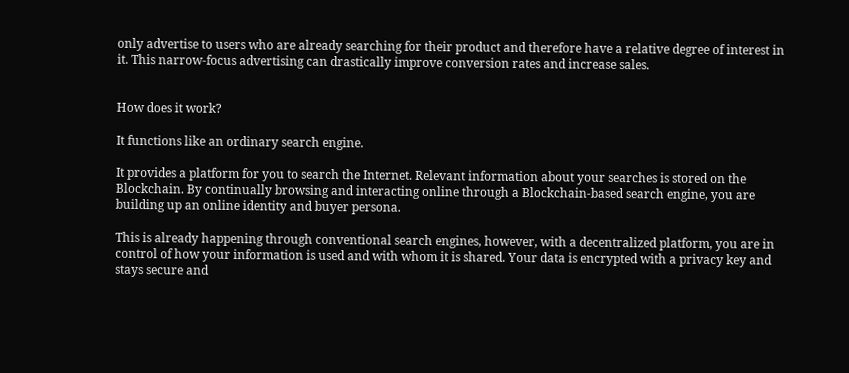only advertise to users who are already searching for their product and therefore have a relative degree of interest in it. This narrow-focus advertising can drastically improve conversion rates and increase sales.


How does it work?

It functions like an ordinary search engine.

It provides a platform for you to search the Internet. Relevant information about your searches is stored on the Blockchain. By continually browsing and interacting online through a Blockchain-based search engine, you are building up an online identity and buyer persona.

This is already happening through conventional search engines, however, with a decentralized platform, you are in control of how your information is used and with whom it is shared. Your data is encrypted with a privacy key and stays secure and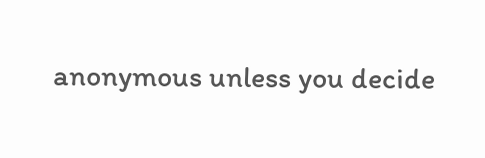anonymous unless you decide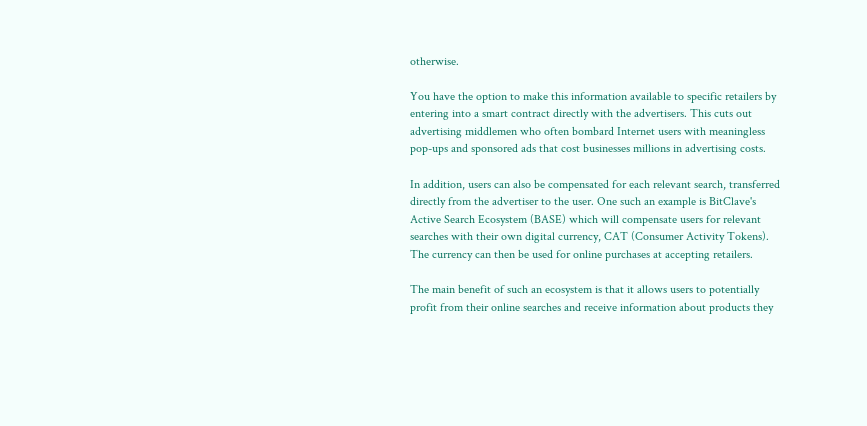otherwise.

You have the option to make this information available to specific retailers by entering into a smart contract directly with the advertisers. This cuts out advertising middlemen who often bombard Internet users with meaningless pop-ups and sponsored ads that cost businesses millions in advertising costs.

In addition, users can also be compensated for each relevant search, transferred directly from the advertiser to the user. One such an example is BitClave's Active Search Ecosystem (BASE) which will compensate users for relevant searches with their own digital currency, CAT (Consumer Activity Tokens). The currency can then be used for online purchases at accepting retailers.

The main benefit of such an ecosystem is that it allows users to potentially profit from their online searches and receive information about products they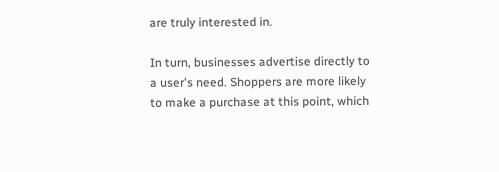are truly interested in.

In turn, businesses advertise directly to a user's need. Shoppers are more likely to make a purchase at this point, which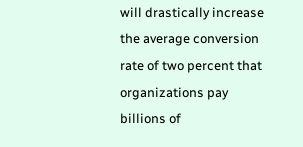will drastically increase the average conversion rate of two percent that organizations pay billions of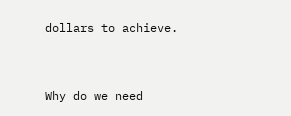dollars to achieve.


Why do we need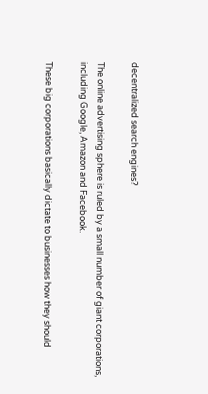decentralized search engines?

The online advertising sphere is ruled by a small number of giant corporations, including Google, Amazon and Facebook.

These big corporations basically dictate to businesses how they should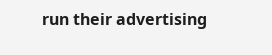run their advertising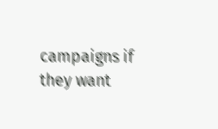campaigns if they want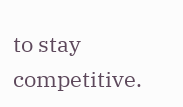to stay competitive.